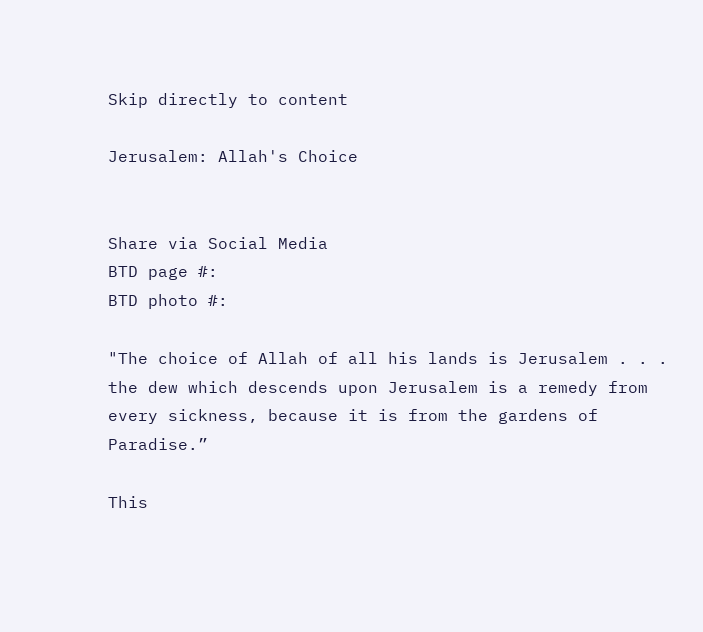Skip directly to content

Jerusalem: Allah's Choice


Share via Social Media
BTD page #:
BTD photo #:

"The choice of Allah of all his lands is Jerusalem . . . the dew which descends upon Jerusalem is a remedy from every sickness, because it is from the gardens of Paradise.”

This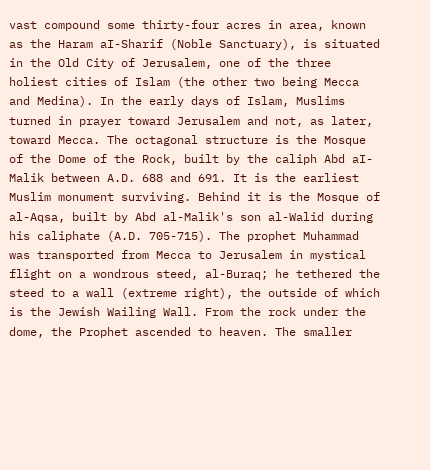vast compound some thirty-four acres in area, known as the Haram aI-Sharif (Noble Sanctuary), is situated in the Old City of Jerusalem, one of the three holiest cities of Islam (the other two being Mecca and Medina). In the early days of Islam, Muslims turned in prayer toward Jerusalem and not, as later, toward Mecca. The octagonal structure is the Mosque of the Dome of the Rock, built by the caliph Abd aI-Malik between A.D. 688 and 691. It is the earliest Muslim monument surviving. Behind it is the Mosque of al-Aqsa, built by Abd al-Malik's son al-Walid during his caliphate (A.D. 705-715). The prophet Muhammad was transported from Mecca to Jerusalem in mystical flight on a wondrous steed, al-Buraq; he tethered the steed to a wall (extreme right), the outside of which is the Jewish Wailing Wall. From the rock under the dome, the Prophet ascended to heaven. The smaller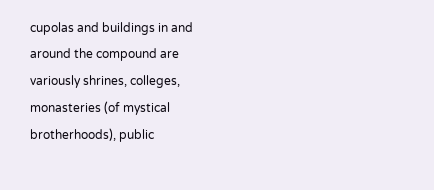cupolas and buildings in and around the compound are variously shrines, colleges, monasteries (of mystical brotherhoods), public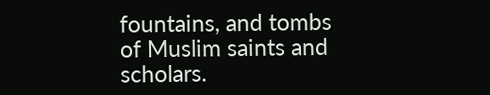fountains, and tombs of Muslim saints and scholars.